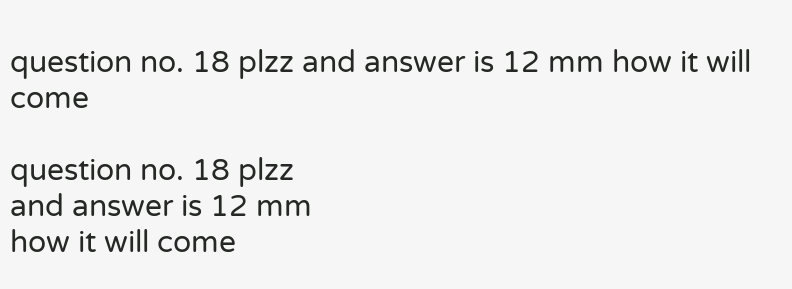question no. 18 plzz and answer is 12 mm how it will come

question no. 18 plzz
and answer is 12 mm
how it will come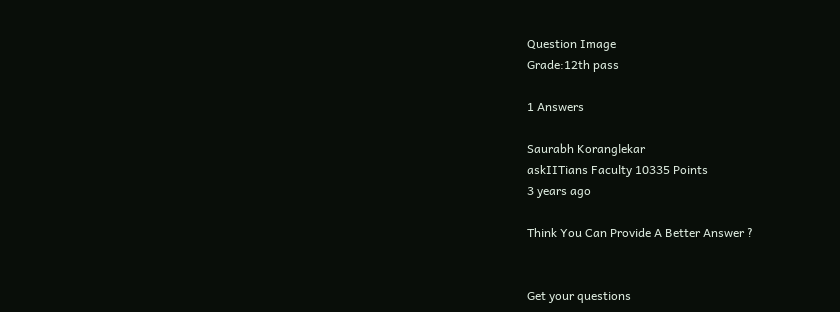Question Image
Grade:12th pass

1 Answers

Saurabh Koranglekar
askIITians Faculty 10335 Points
3 years ago

Think You Can Provide A Better Answer ?


Get your questions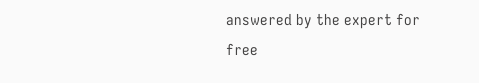answered by the expert for free